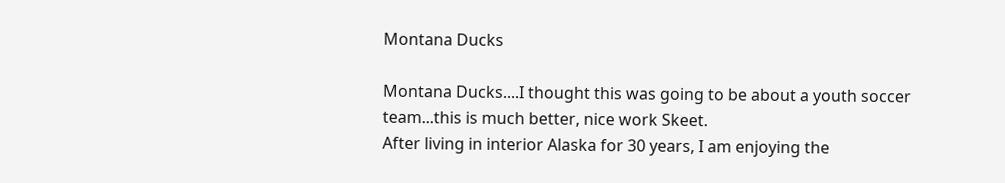Montana Ducks

Montana Ducks....I thought this was going to be about a youth soccer team...this is much better, nice work Skeet.
After living in interior Alaska for 30 years, I am enjoying the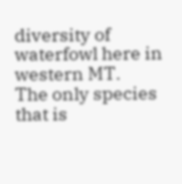diversity of waterfowl here in western MT.
The only species that is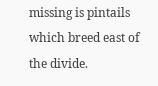missing is pintails which breed east of the divide.